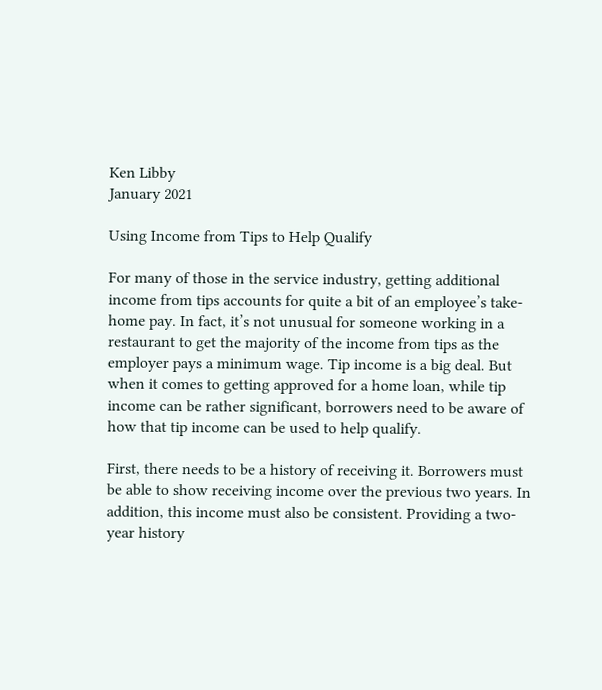Ken Libby
January 2021

Using Income from Tips to Help Qualify

For many of those in the service industry, getting additional income from tips accounts for quite a bit of an employee’s take-home pay. In fact, it’s not unusual for someone working in a restaurant to get the majority of the income from tips as the employer pays a minimum wage. Tip income is a big deal. But when it comes to getting approved for a home loan, while tip income can be rather significant, borrowers need to be aware of how that tip income can be used to help qualify.

First, there needs to be a history of receiving it. Borrowers must be able to show receiving income over the previous two years. In addition, this income must also be consistent. Providing a two-year history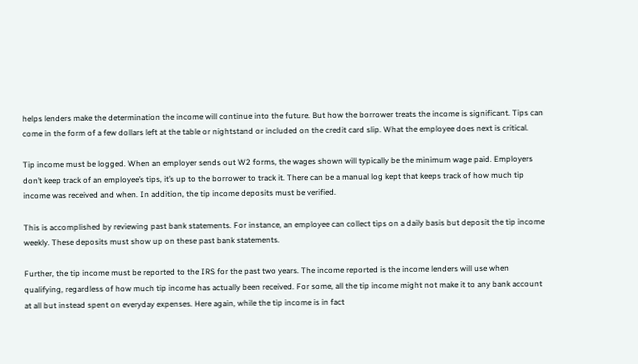helps lenders make the determination the income will continue into the future. But how the borrower treats the income is significant. Tips can come in the form of a few dollars left at the table or nightstand or included on the credit card slip. What the employee does next is critical.

Tip income must be logged. When an employer sends out W2 forms, the wages shown will typically be the minimum wage paid. Employers don’t keep track of an employee’s tips, it’s up to the borrower to track it. There can be a manual log kept that keeps track of how much tip income was received and when. In addition, the tip income deposits must be verified.

This is accomplished by reviewing past bank statements. For instance, an employee can collect tips on a daily basis but deposit the tip income weekly. These deposits must show up on these past bank statements.

Further, the tip income must be reported to the IRS for the past two years. The income reported is the income lenders will use when qualifying, regardless of how much tip income has actually been received. For some, all the tip income might not make it to any bank account at all but instead spent on everyday expenses. Here again, while the tip income is in fact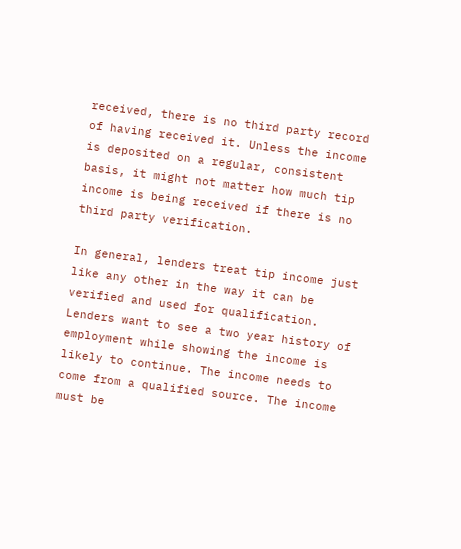received, there is no third party record of having received it. Unless the income is deposited on a regular, consistent basis, it might not matter how much tip income is being received if there is no third party verification.

In general, lenders treat tip income just like any other in the way it can be verified and used for qualification. Lenders want to see a two year history of employment while showing the income is likely to continue. The income needs to come from a qualified source. The income must be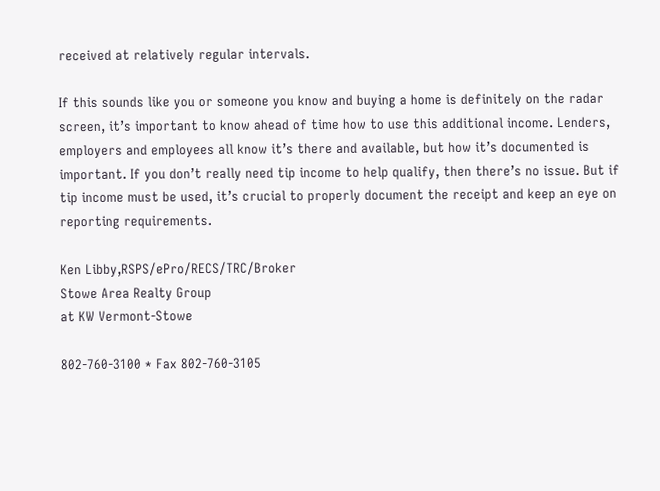received at relatively regular intervals.

If this sounds like you or someone you know and buying a home is definitely on the radar screen, it’s important to know ahead of time how to use this additional income. Lenders, employers and employees all know it’s there and available, but how it’s documented is important. If you don’t really need tip income to help qualify, then there’s no issue. But if tip income must be used, it’s crucial to properly document the receipt and keep an eye on reporting requirements.

Ken Libby,RSPS/ePro/RECS/TRC/Broker
Stowe Area Realty Group
at KW Vermont-Stowe

802-760-3100 * Fax 802-760-3105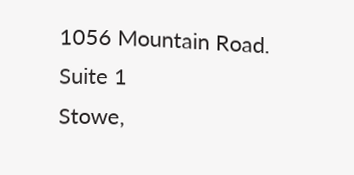1056 Mountain Road. Suite 1
Stowe,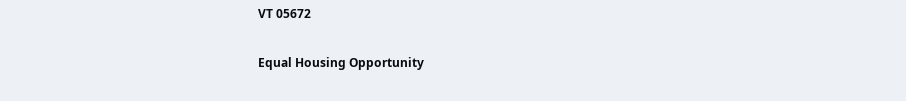VT 05672

Equal Housing Opportunity